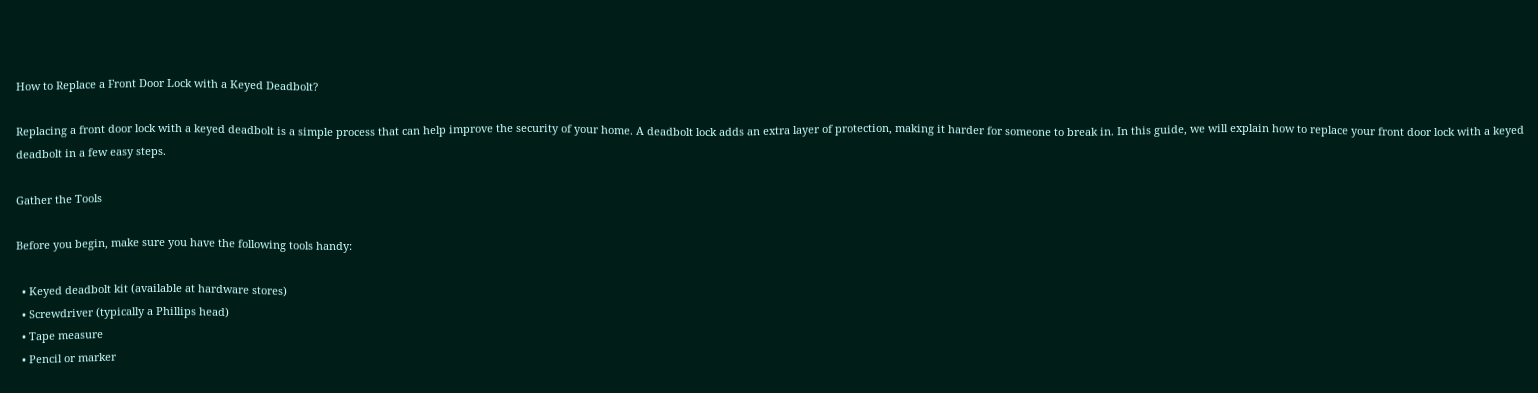How to Replace a Front Door Lock with a Keyed Deadbolt?

Replacing a front door lock with a keyed deadbolt is a simple process that can help improve the security of your home. A deadbolt lock adds an extra layer of protection, making it harder for someone to break in. In this guide, we will explain how to replace your front door lock with a keyed deadbolt in a few easy steps.

Gather the Tools

Before you begin, make sure you have the following tools handy:

  • Keyed deadbolt kit (available at hardware stores)
  • Screwdriver (typically a Phillips head)
  • Tape measure
  • Pencil or marker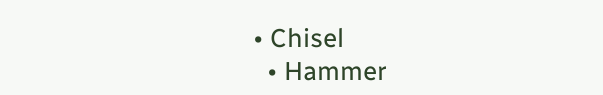• Chisel
  • Hammer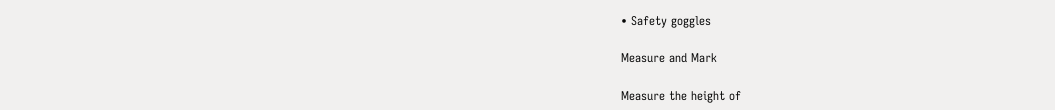• Safety goggles

Measure and Mark

Measure the height of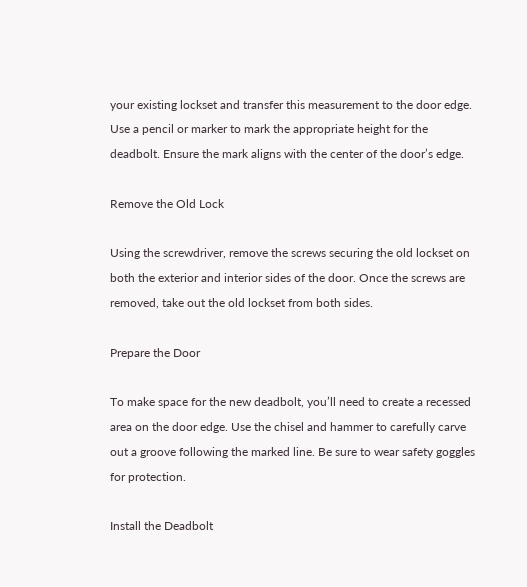your existing lockset and transfer this measurement to the door edge. Use a pencil or marker to mark the appropriate height for the deadbolt. Ensure the mark aligns with the center of the door’s edge.

Remove the Old Lock

Using the screwdriver, remove the screws securing the old lockset on both the exterior and interior sides of the door. Once the screws are removed, take out the old lockset from both sides.

Prepare the Door

To make space for the new deadbolt, you’ll need to create a recessed area on the door edge. Use the chisel and hammer to carefully carve out a groove following the marked line. Be sure to wear safety goggles for protection.

Install the Deadbolt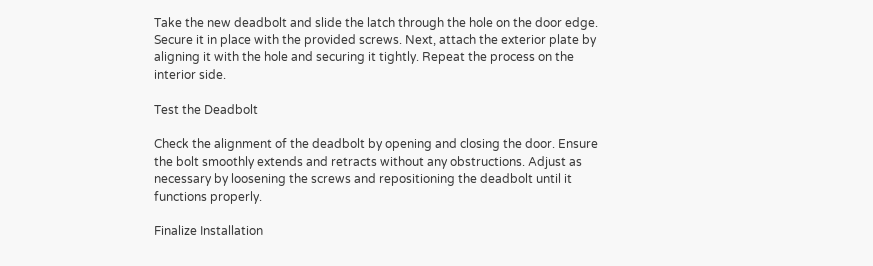Take the new deadbolt and slide the latch through the hole on the door edge. Secure it in place with the provided screws. Next, attach the exterior plate by aligning it with the hole and securing it tightly. Repeat the process on the interior side.

Test the Deadbolt

Check the alignment of the deadbolt by opening and closing the door. Ensure the bolt smoothly extends and retracts without any obstructions. Adjust as necessary by loosening the screws and repositioning the deadbolt until it functions properly.

Finalize Installation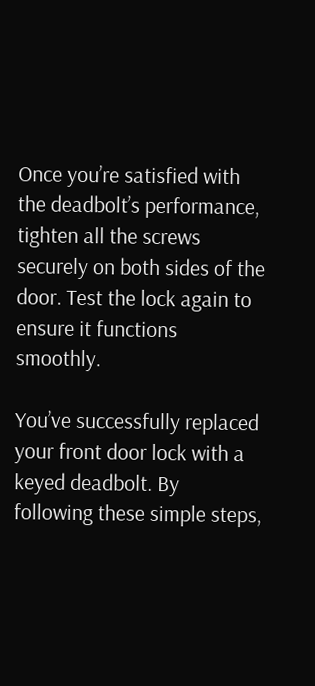Once you’re satisfied with the deadbolt’s performance, tighten all the screws securely on both sides of the door. Test the lock again to ensure it functions smoothly.

You’ve successfully replaced your front door lock with a keyed deadbolt. By following these simple steps,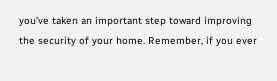you’ve taken an important step toward improving the security of your home. Remember, if you ever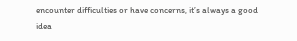encounter difficulties or have concerns, it’s always a good idea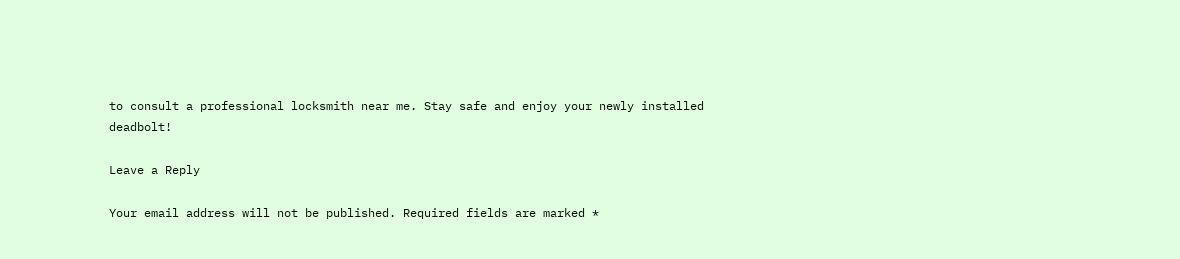to consult a professional locksmith near me. Stay safe and enjoy your newly installed deadbolt!

Leave a Reply

Your email address will not be published. Required fields are marked *